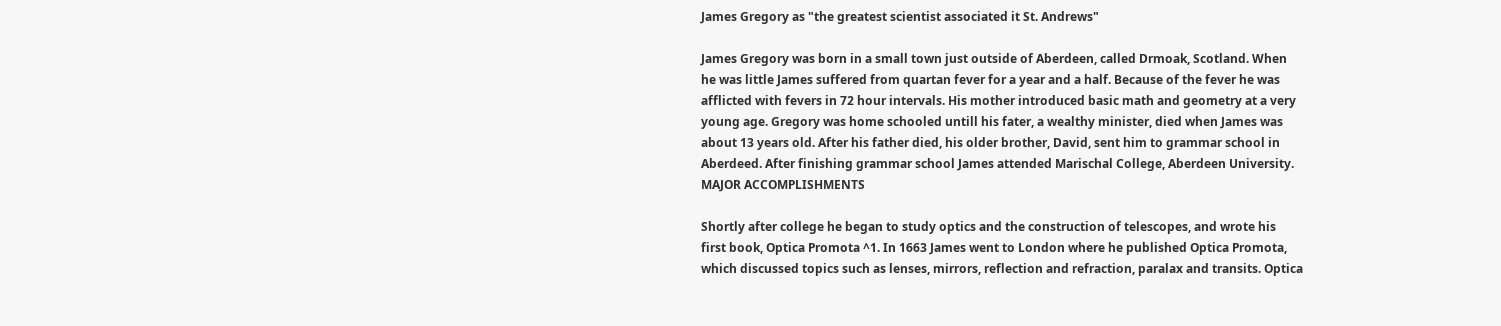James Gregory as "the greatest scientist associated it St. Andrews"

James Gregory was born in a small town just outside of Aberdeen, called Drmoak, Scotland. When he was little James suffered from quartan fever for a year and a half. Because of the fever he was afflicted with fevers in 72 hour intervals. His mother introduced basic math and geometry at a very young age. Gregory was home schooled untill his fater, a wealthy minister, died when James was about 13 years old. After his father died, his older brother, David, sent him to grammar school in Aberdeed. After finishing grammar school James attended Marischal College, Aberdeen University. MAJOR ACCOMPLISHMENTS

Shortly after college he began to study optics and the construction of telescopes, and wrote his first book, Optica Promota ^1. In 1663 James went to London where he published Optica Promota, which discussed topics such as lenses, mirrors, reflection and refraction, paralax and transits. Optica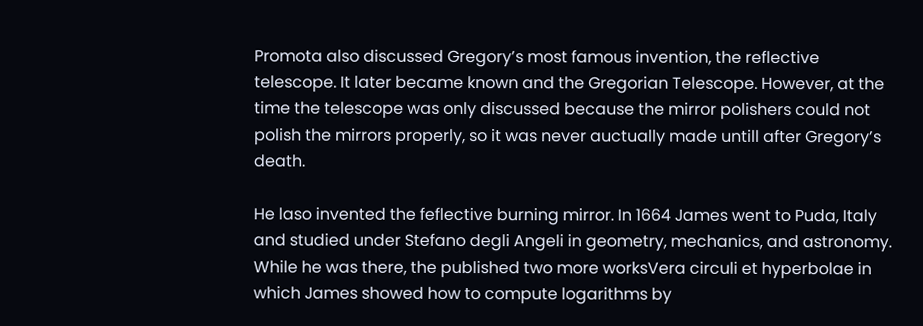Promota also discussed Gregory’s most famous invention, the reflective telescope. It later became known and the Gregorian Telescope. However, at the time the telescope was only discussed because the mirror polishers could not polish the mirrors properly, so it was never auctually made untill after Gregory’s death.

He laso invented the feflective burning mirror. In 1664 James went to Puda, Italy and studied under Stefano degli Angeli in geometry, mechanics, and astronomy. While he was there, the published two more worksVera circuli et hyperbolae in which James showed how to compute logarithms by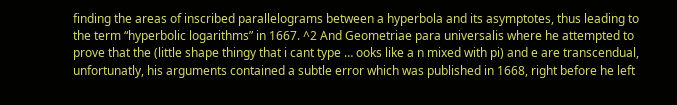finding the areas of inscribed parallelograms between a hyperbola and its asymptotes, thus leading to the term “hyperbolic logarithms” in 1667. ^2 And Geometriae para universalis where he attempted to prove that the (little shape thingy that i cant type … ooks like a n mixed with pi) and e are transcendual, unfortunatly, his arguments contained a subtle error which was published in 1668, right before he left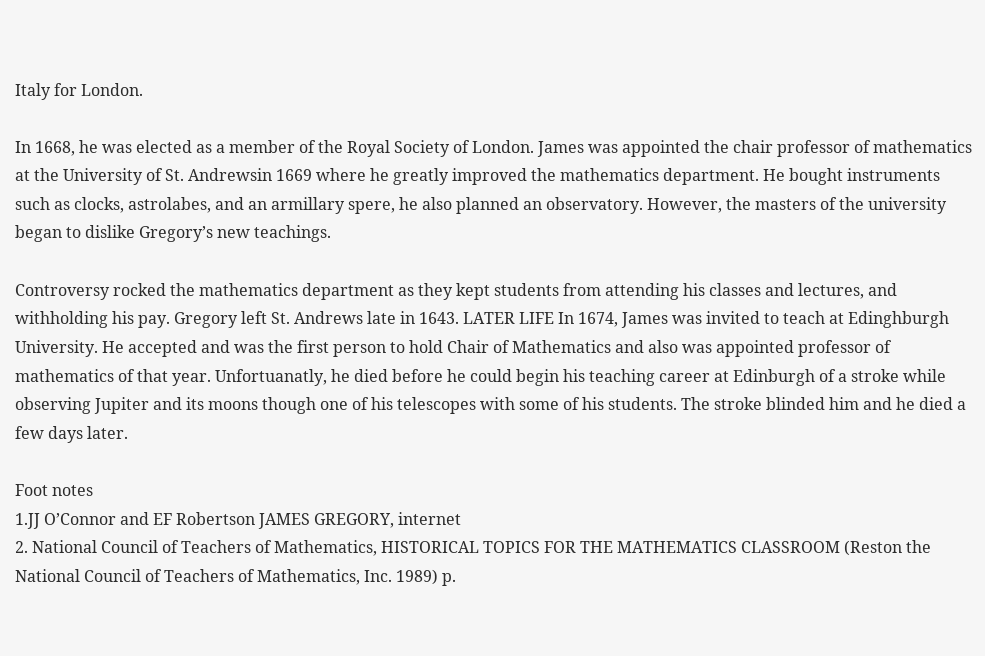Italy for London.

In 1668, he was elected as a member of the Royal Society of London. James was appointed the chair professor of mathematics at the University of St. Andrewsin 1669 where he greatly improved the mathematics department. He bought instruments such as clocks, astrolabes, and an armillary spere, he also planned an observatory. However, the masters of the university began to dislike Gregory’s new teachings.

Controversy rocked the mathematics department as they kept students from attending his classes and lectures, and withholding his pay. Gregory left St. Andrews late in 1643. LATER LIFE In 1674, James was invited to teach at Edinghburgh University. He accepted and was the first person to hold Chair of Mathematics and also was appointed professor of mathematics of that year. Unfortuanatly, he died before he could begin his teaching career at Edinburgh of a stroke while observing Jupiter and its moons though one of his telescopes with some of his students. The stroke blinded him and he died a few days later.

Foot notes
1.JJ O’Connor and EF Robertson JAMES GREGORY, internet
2. National Council of Teachers of Mathematics, HISTORICAL TOPICS FOR THE MATHEMATICS CLASSROOM (Reston the National Council of Teachers of Mathematics, Inc. 1989) p.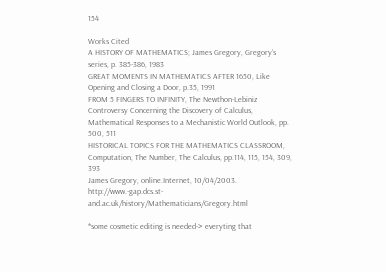154

Works Cited
A HISTORY OF MATHEMATICS; James Gregory, Gregory’s series, p. 385-386, 1983
GREAT MOMENTS IN MATHEMATICS AFTER 1650, Like Opening and Closing a Door, p.35, 1991
FROM 5 FINGERS TO INFINITY, The Newthon-Lebiniz Controversy Concerning the Discovery of Calculus, Mathematical Responses to a Mechanistic World Outlook, pp. 500, 511
HISTORICAL TOPICS FOR THE MATHEMATICS CLASSROOM, Computation, The Number, The Calculus, pp.114, 115, 154, 309, 393
James Gregory, online.Internet, 10/04/2003. http://www.-gap.dcs.st-and.ac.uk/history/Mathematicians/Gregory.html

*some cosmetic editing is needed-> everyting that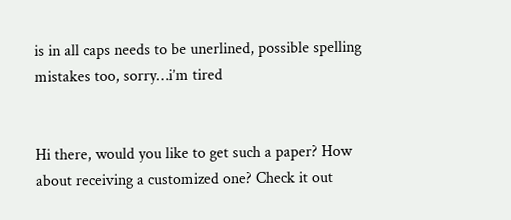is in all caps needs to be unerlined, possible spelling mistakes too, sorry…i’m tired


Hi there, would you like to get such a paper? How about receiving a customized one? Check it out